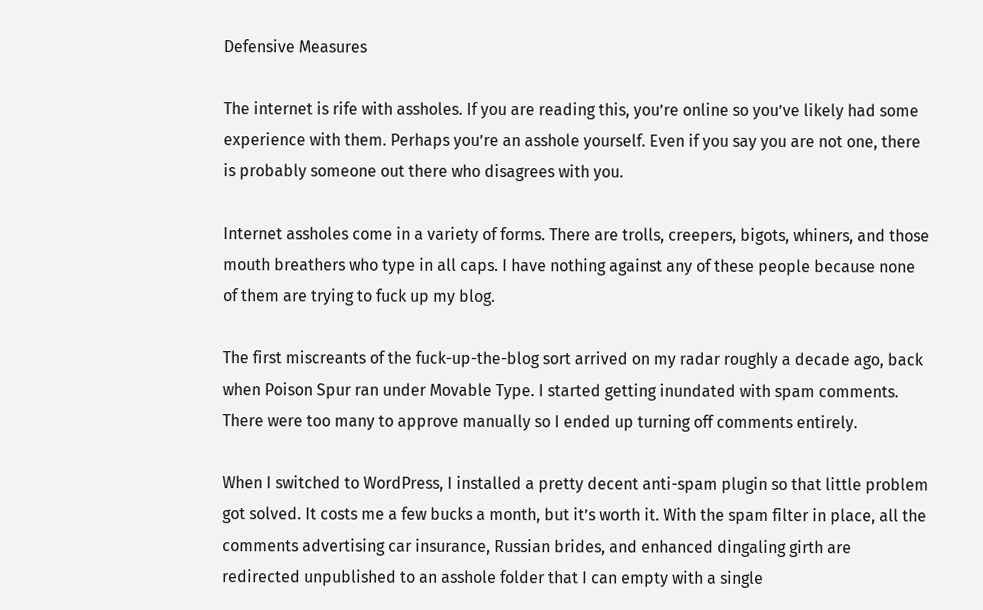Defensive Measures

The internet is rife with assholes. If you are reading this, you’re online so you’ve likely had some experience with them. Perhaps you’re an asshole yourself. Even if you say you are not one, there is probably someone out there who disagrees with you.

Internet assholes come in a variety of forms. There are trolls, creepers, bigots, whiners, and those mouth breathers who type in all caps. I have nothing against any of these people because none of them are trying to fuck up my blog.

The first miscreants of the fuck-up-the-blog sort arrived on my radar roughly a decade ago, back when Poison Spur ran under Movable Type. I started getting inundated with spam comments. There were too many to approve manually so I ended up turning off comments entirely.

When I switched to WordPress, I installed a pretty decent anti-spam plugin so that little problem got solved. It costs me a few bucks a month, but it’s worth it. With the spam filter in place, all the comments advertising car insurance, Russian brides, and enhanced dingaling girth are redirected unpublished to an asshole folder that I can empty with a single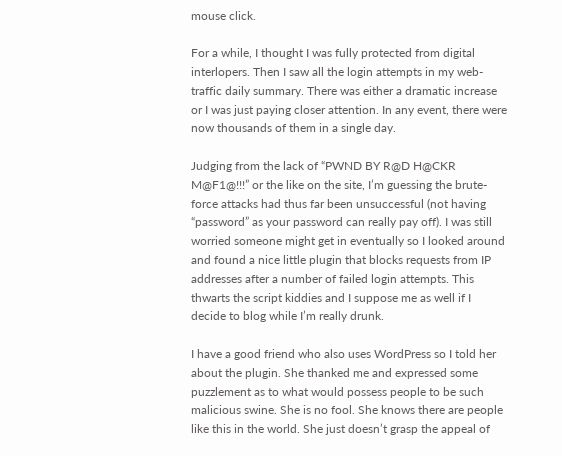mouse click.

For a while, I thought I was fully protected from digital interlopers. Then I saw all the login attempts in my web-traffic daily summary. There was either a dramatic increase or I was just paying closer attention. In any event, there were now thousands of them in a single day.

Judging from the lack of “PWND BY R@D H@CKR M@F1@!!!” or the like on the site, I’m guessing the brute-force attacks had thus far been unsuccessful (not having “password” as your password can really pay off). I was still worried someone might get in eventually so I looked around and found a nice little plugin that blocks requests from IP addresses after a number of failed login attempts. This thwarts the script kiddies and I suppose me as well if I decide to blog while I’m really drunk.

I have a good friend who also uses WordPress so I told her about the plugin. She thanked me and expressed some puzzlement as to what would possess people to be such malicious swine. She is no fool. She knows there are people like this in the world. She just doesn’t grasp the appeal of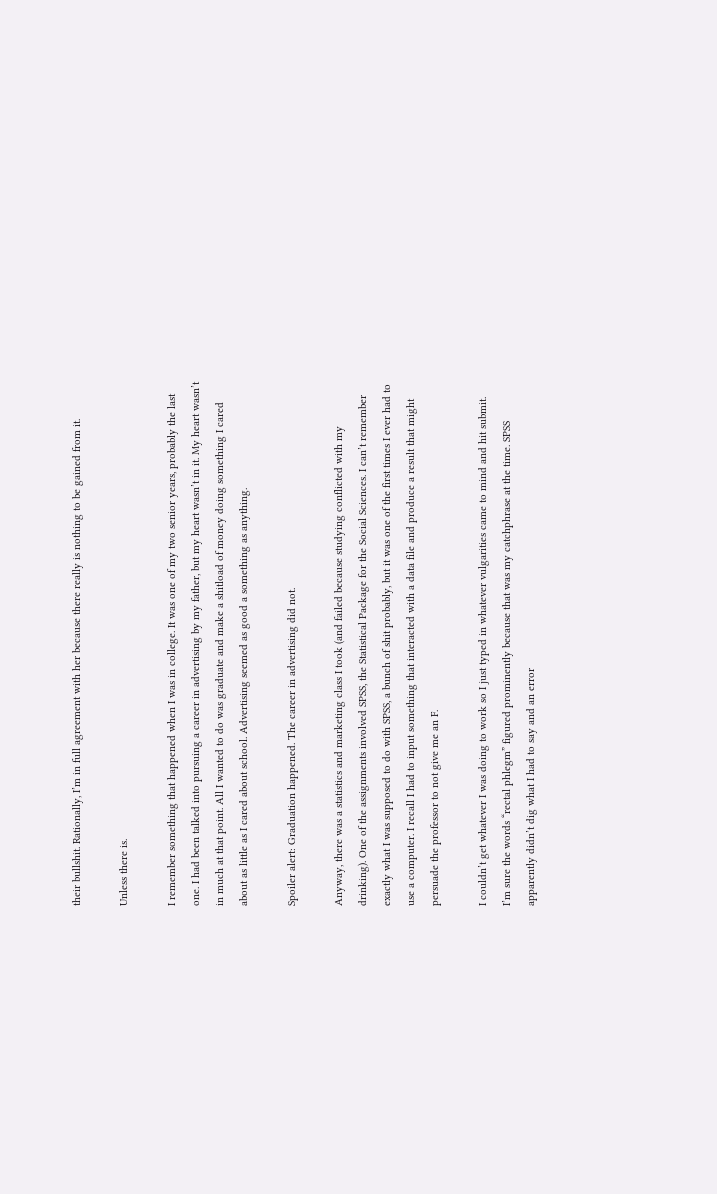their bullshit. Rationally, I’m in full agreement with her because there really is nothing to be gained from it.

Unless there is.

I remember something that happened when I was in college. It was one of my two senior years, probably the last one. I had been talked into pursuing a career in advertising by my father, but my heart wasn’t in it. My heart wasn’t in much at that point. All I wanted to do was graduate and make a shitload of money doing something I cared about as little as I cared about school. Advertising seemed as good a something as anything.

Spoiler alert: Graduation happened. The career in advertising did not.

Anyway, there was a statistics and marketing class I took (and failed because studying conflicted with my drinking). One of the assignments involved SPSS, the Statistical Package for the Social Sciences. I can’t remember exactly what I was supposed to do with SPSS, a bunch of shit probably, but it was one of the first times I ever had to use a computer. I recall I had to input something that interacted with a data file and produce a result that might persuade the professor to not give me an F.

I couldn’t get whatever I was doing to work so I just typed in whatever vulgarities came to mind and hit submit. I’m sure the words “rectal phlegm” figured prominently because that was my catchphrase at the time. SPSS apparently didn’t dig what I had to say and an error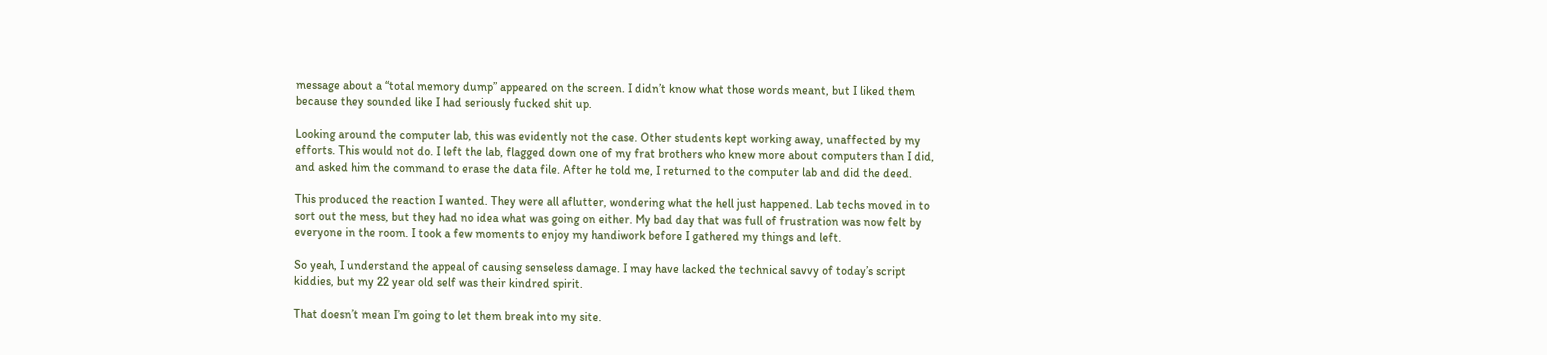message about a “total memory dump” appeared on the screen. I didn’t know what those words meant, but I liked them because they sounded like I had seriously fucked shit up.

Looking around the computer lab, this was evidently not the case. Other students kept working away, unaffected by my efforts. This would not do. I left the lab, flagged down one of my frat brothers who knew more about computers than I did, and asked him the command to erase the data file. After he told me, I returned to the computer lab and did the deed.

This produced the reaction I wanted. They were all aflutter, wondering what the hell just happened. Lab techs moved in to sort out the mess, but they had no idea what was going on either. My bad day that was full of frustration was now felt by everyone in the room. I took a few moments to enjoy my handiwork before I gathered my things and left.

So yeah, I understand the appeal of causing senseless damage. I may have lacked the technical savvy of today’s script kiddies, but my 22 year old self was their kindred spirit.

That doesn’t mean I’m going to let them break into my site.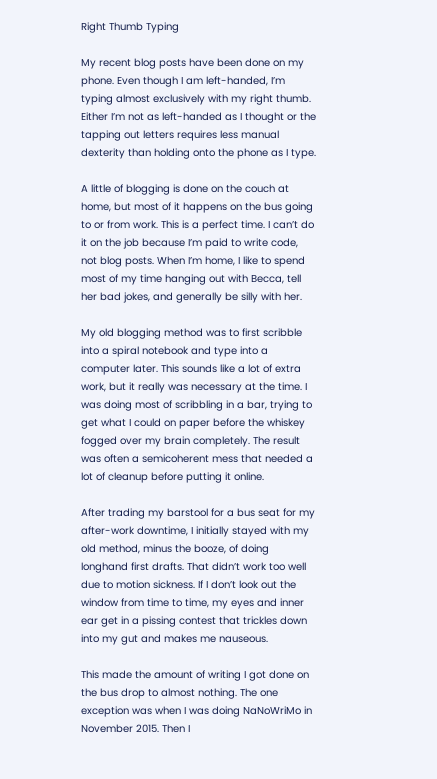Right Thumb Typing

My recent blog posts have been done on my phone. Even though I am left-handed, I’m typing almost exclusively with my right thumb. Either I’m not as left-handed as I thought or the tapping out letters requires less manual dexterity than holding onto the phone as I type.

A little of blogging is done on the couch at home, but most of it happens on the bus going to or from work. This is a perfect time. I can’t do it on the job because I’m paid to write code, not blog posts. When I’m home, I like to spend most of my time hanging out with Becca, tell her bad jokes, and generally be silly with her.

My old blogging method was to first scribble into a spiral notebook and type into a computer later. This sounds like a lot of extra work, but it really was necessary at the time. I was doing most of scribbling in a bar, trying to get what I could on paper before the whiskey fogged over my brain completely. The result was often a semicoherent mess that needed a lot of cleanup before putting it online.

After trading my barstool for a bus seat for my after-work downtime, I initially stayed with my old method, minus the booze, of doing longhand first drafts. That didn’t work too well due to motion sickness. If I don’t look out the window from time to time, my eyes and inner ear get in a pissing contest that trickles down into my gut and makes me nauseous.

This made the amount of writing I got done on the bus drop to almost nothing. The one exception was when I was doing NaNoWriMo in November 2015. Then I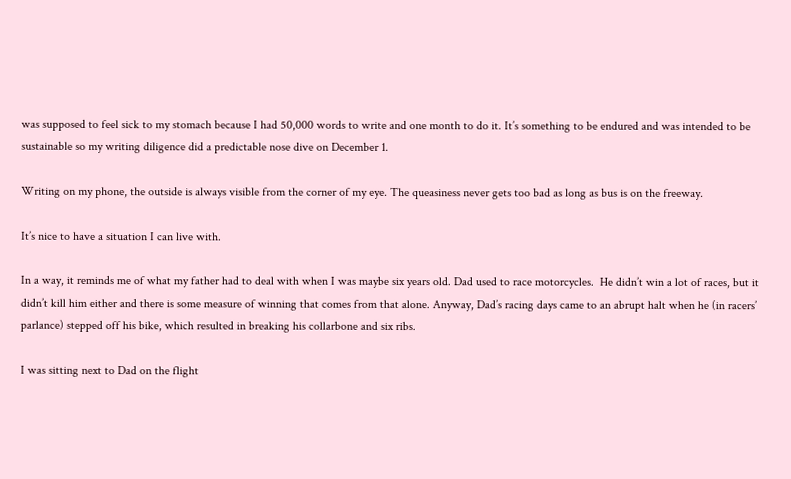was supposed to feel sick to my stomach because I had 50,000 words to write and one month to do it. It’s something to be endured and was intended to be sustainable so my writing diligence did a predictable nose dive on December 1.

Writing on my phone, the outside is always visible from the corner of my eye. The queasiness never gets too bad as long as bus is on the freeway.

It’s nice to have a situation I can live with.

In a way, it reminds me of what my father had to deal with when I was maybe six years old. Dad used to race motorcycles.  He didn’t win a lot of races, but it didn’t kill him either and there is some measure of winning that comes from that alone. Anyway, Dad’s racing days came to an abrupt halt when he (in racers’ parlance) stepped off his bike, which resulted in breaking his collarbone and six ribs.

I was sitting next to Dad on the flight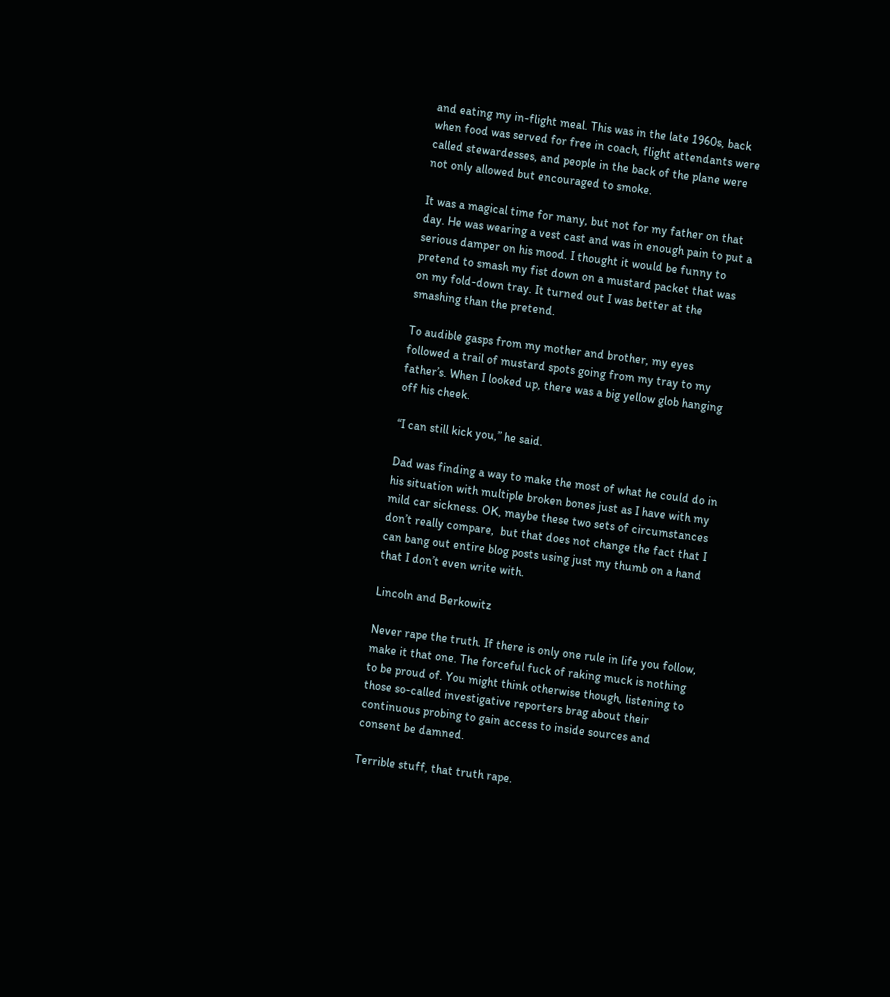and eating my in-flight meal. This was in the late 1960s, back when food was served for free in coach, flight attendants were called stewardesses, and people in the back of the plane were not only allowed but encouraged to smoke.

It was a magical time for many, but not for my father on that day. He was wearing a vest cast and was in enough pain to put a serious damper on his mood. I thought it would be funny to pretend to smash my fist down on a mustard packet that was on my fold-down tray. It turned out I was better at the smashing than the pretend.

To audible gasps from my mother and brother, my eyes followed a trail of mustard spots going from my tray to my father’s. When I looked up, there was a big yellow glob hanging off his cheek.

“I can still kick you,” he said.

Dad was finding a way to make the most of what he could do in his situation with multiple broken bones just as I have with my mild car sickness. OK, maybe these two sets of circumstances don’t really compare,  but that does not change the fact that I can bang out entire blog posts using just my thumb on a hand that I don’t even write with.

Lincoln and Berkowitz

Never rape the truth. If there is only one rule in life you follow, make it that one. The forceful fuck of raking muck is nothing to be proud of. You might think otherwise though, listening to those so-called investigative reporters brag about their continuous probing to gain access to inside sources and consent be damned.

Terrible stuff, that truth rape.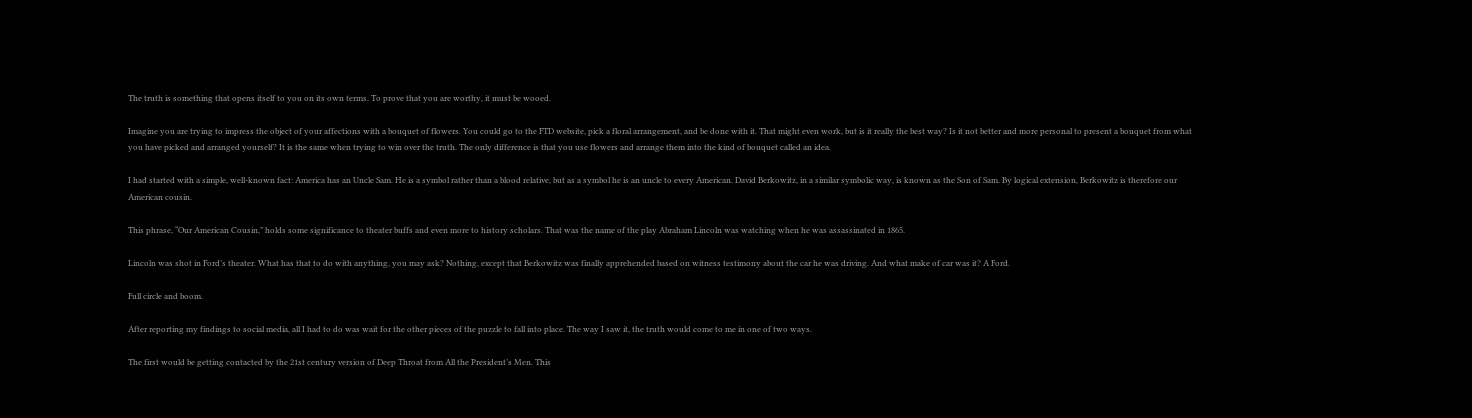The truth is something that opens itself to you on its own terms. To prove that you are worthy, it must be wooed.

Imagine you are trying to impress the object of your affections with a bouquet of flowers. You could go to the FTD website, pick a floral arrangement, and be done with it. That might even work, but is it really the best way? Is it not better and more personal to present a bouquet from what you have picked and arranged yourself? It is the same when trying to win over the truth. The only difference is that you use flowers and arrange them into the kind of bouquet called an idea.

I had started with a simple, well-known fact: America has an Uncle Sam. He is a symbol rather than a blood relative, but as a symbol he is an uncle to every American. David Berkowitz, in a similar symbolic way, is known as the Son of Sam. By logical extension, Berkowitz is therefore our American cousin.

This phrase, “Our American Cousin,” holds some significance to theater buffs and even more to history scholars. That was the name of the play Abraham Lincoln was watching when he was assassinated in 1865.

Lincoln was shot in Ford’s theater. What has that to do with anything, you may ask? Nothing, except that Berkowitz was finally apprehended based on witness testimony about the car he was driving. And what make of car was it? A Ford.

Full circle and boom.

After reporting my findings to social media, all I had to do was wait for the other pieces of the puzzle to fall into place. The way I saw it, the truth would come to me in one of two ways.

The first would be getting contacted by the 21st century version of Deep Throat from All the President’s Men. This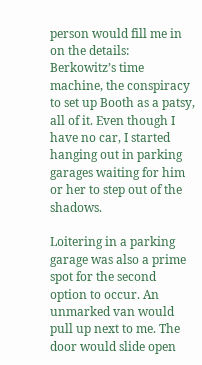person would fill me in on the details: Berkowitz’s time machine, the conspiracy to set up Booth as a patsy, all of it. Even though I have no car, I started hanging out in parking garages waiting for him or her to step out of the shadows.

Loitering in a parking garage was also a prime spot for the second option to occur. An unmarked van would pull up next to me. The door would slide open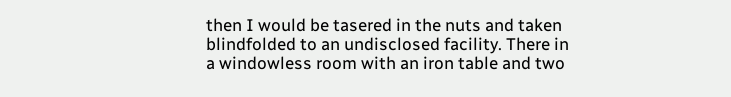then I would be tasered in the nuts and taken blindfolded to an undisclosed facility. There in a windowless room with an iron table and two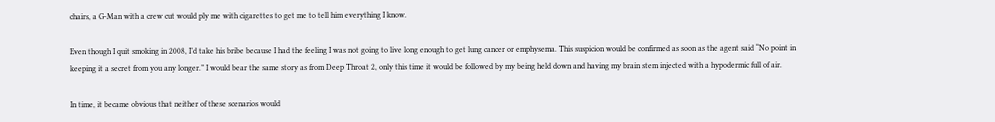chairs, a G-Man with a crew cut would ply me with cigarettes to get me to tell him everything I know.

Even though I quit smoking in 2008, I’d take his bribe because I had the feeling I was not going to live long enough to get lung cancer or emphysema. This suspicion would be confirmed as soon as the agent said “No point in keeping it a secret from you any longer.” I would bear the same story as from Deep Throat 2, only this time it would be followed by my being held down and having my brain stem injected with a hypodermic full of air.

In time, it became obvious that neither of these scenarios would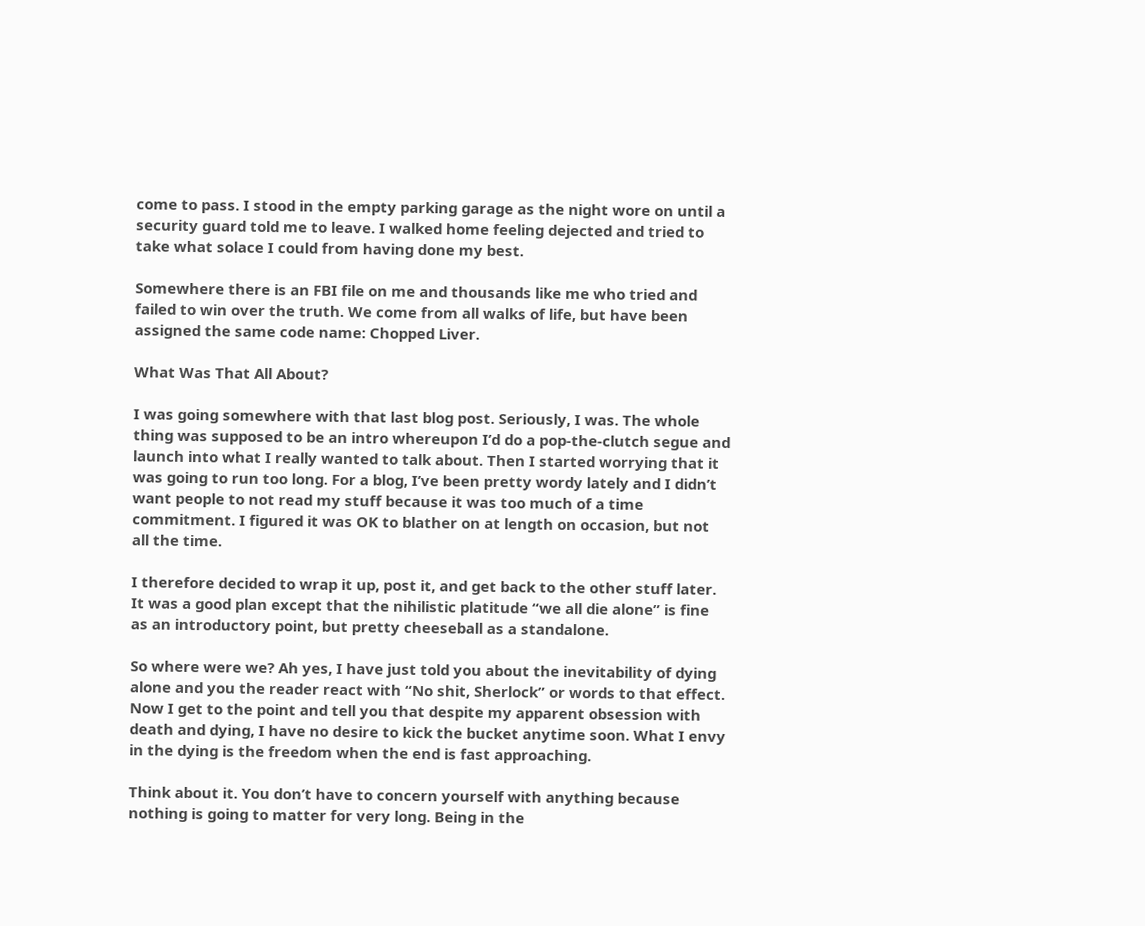come to pass. I stood in the empty parking garage as the night wore on until a security guard told me to leave. I walked home feeling dejected and tried to take what solace I could from having done my best.

Somewhere there is an FBI file on me and thousands like me who tried and failed to win over the truth. We come from all walks of life, but have been assigned the same code name: Chopped Liver.

What Was That All About?

I was going somewhere with that last blog post. Seriously, I was. The whole thing was supposed to be an intro whereupon I’d do a pop-the-clutch segue and launch into what I really wanted to talk about. Then I started worrying that it was going to run too long. For a blog, I’ve been pretty wordy lately and I didn’t want people to not read my stuff because it was too much of a time commitment. I figured it was OK to blather on at length on occasion, but not all the time.

I therefore decided to wrap it up, post it, and get back to the other stuff later. It was a good plan except that the nihilistic platitude “we all die alone” is fine as an introductory point, but pretty cheeseball as a standalone.

So where were we? Ah yes, I have just told you about the inevitability of dying alone and you the reader react with “No shit, Sherlock” or words to that effect. Now I get to the point and tell you that despite my apparent obsession with death and dying, I have no desire to kick the bucket anytime soon. What I envy in the dying is the freedom when the end is fast approaching.

Think about it. You don’t have to concern yourself with anything because nothing is going to matter for very long. Being in the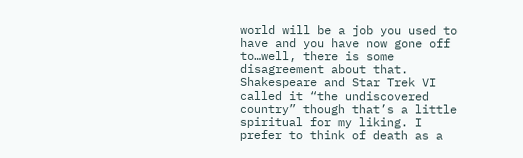world will be a job you used to have and you have now gone off to…well, there is some disagreement about that. Shakespeare and Star Trek VI called it “the undiscovered country” though that’s a little spiritual for my liking. I prefer to think of death as a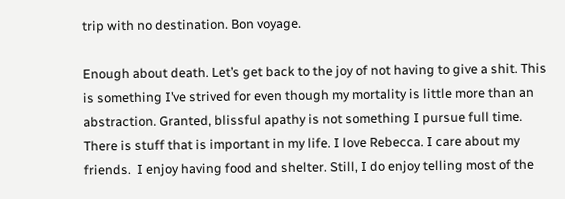trip with no destination. Bon voyage.

Enough about death. Let’s get back to the joy of not having to give a shit. This is something I’ve strived for even though my mortality is little more than an abstraction. Granted, blissful apathy is not something I pursue full time. There is stuff that is important in my life. I love Rebecca. I care about my friends.  I enjoy having food and shelter. Still, I do enjoy telling most of the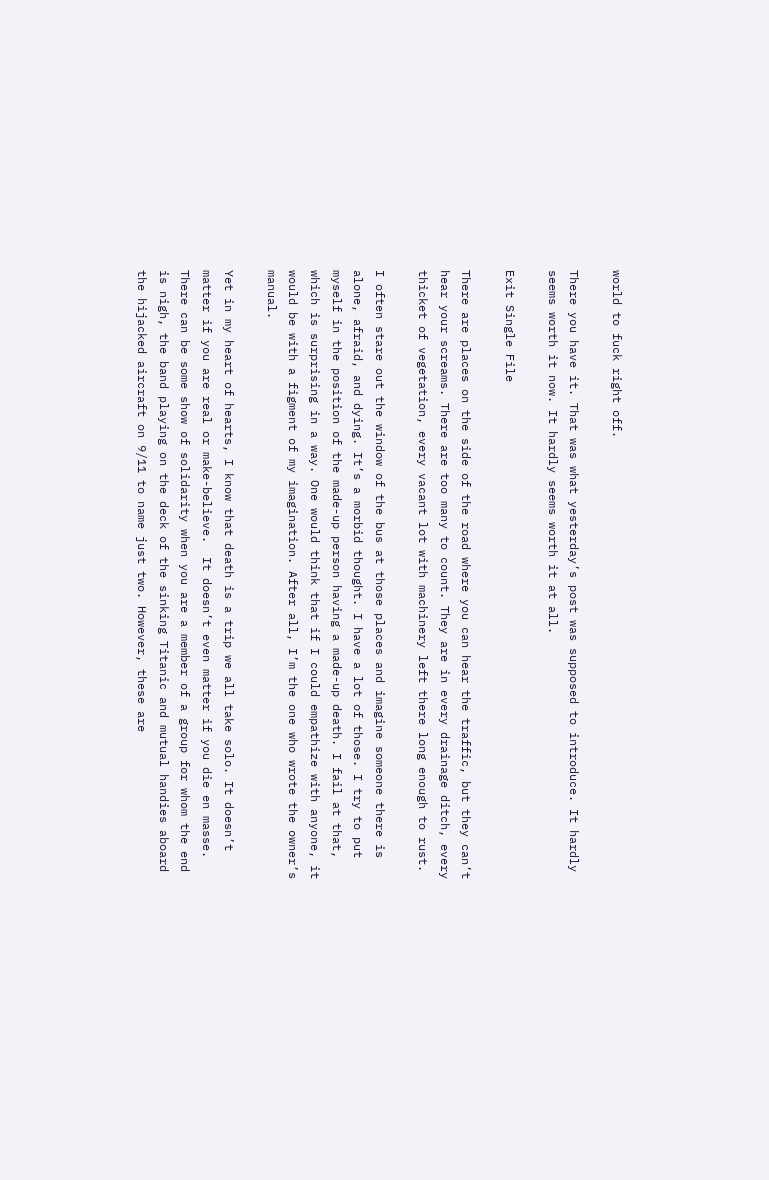world to fuck right off.

There you have it. That was what yesterday’s post was supposed to introduce. It hardly seems worth it now. It hardly seems worth it at all.

Exit Single File

There are places on the side of the road where you can hear the traffic, but they can’t hear your screams. There are too many to count. They are in every drainage ditch, every thicket of vegetation, every vacant lot with machinery left there long enough to rust.

I often stare out the window of the bus at those places and imagine someone there is alone, afraid, and dying. It’s a morbid thought. I have a lot of those. I try to put myself in the position of the made-up person having a made-up death. I fail at that, which is surprising in a way. One would think that if I could empathize with anyone, it would be with a figment of my imagination. After all, I’m the one who wrote the owner’s manual.

Yet in my heart of hearts, I know that death is a trip we all take solo. It doesn’t matter if you are real or make-believe.  It doesn’t even matter if you die en masse. There can be some show of solidarity when you are a member of a group for whom the end is nigh, the band playing on the deck of the sinking Titanic and mutual handies aboard the hijacked aircraft on 9/11 to name just two. However, these are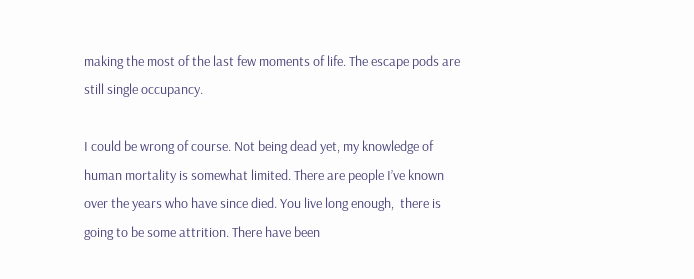making the most of the last few moments of life. The escape pods are still single occupancy.

I could be wrong of course. Not being dead yet, my knowledge of human mortality is somewhat limited. There are people I’ve known over the years who have since died. You live long enough,  there is going to be some attrition. There have been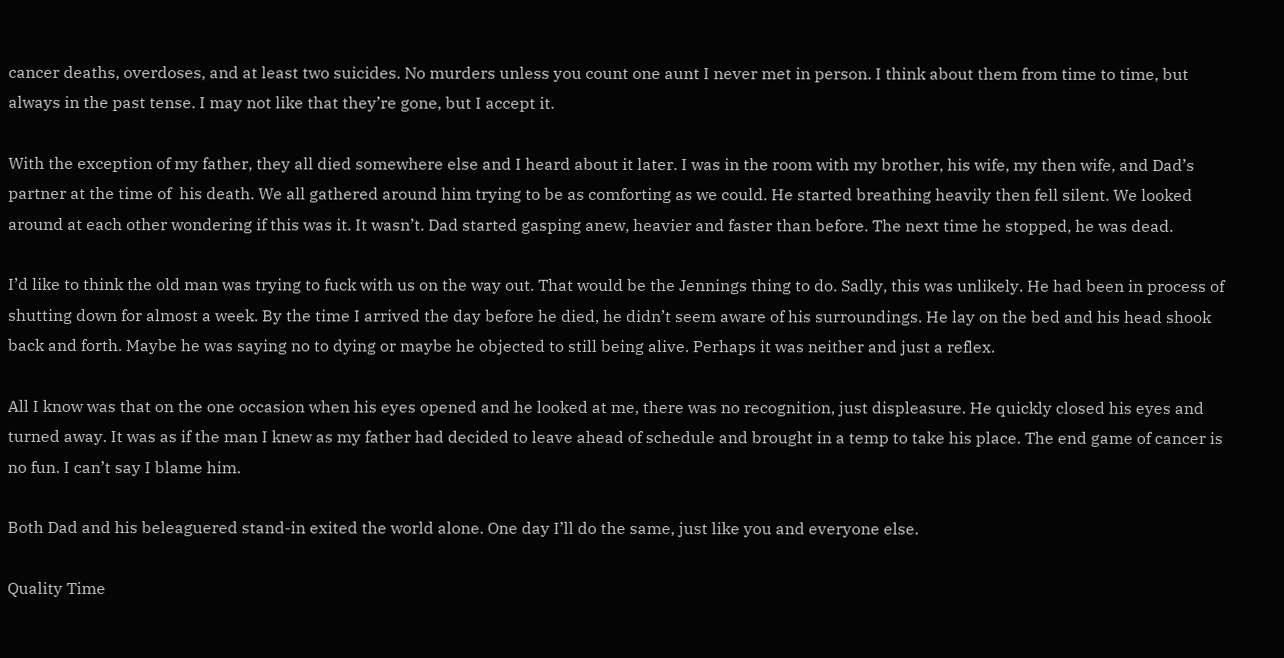cancer deaths, overdoses, and at least two suicides. No murders unless you count one aunt I never met in person. I think about them from time to time, but always in the past tense. I may not like that they’re gone, but I accept it.

With the exception of my father, they all died somewhere else and I heard about it later. I was in the room with my brother, his wife, my then wife, and Dad’s partner at the time of  his death. We all gathered around him trying to be as comforting as we could. He started breathing heavily then fell silent. We looked around at each other wondering if this was it. It wasn’t. Dad started gasping anew, heavier and faster than before. The next time he stopped, he was dead.

I’d like to think the old man was trying to fuck with us on the way out. That would be the Jennings thing to do. Sadly, this was unlikely. He had been in process of shutting down for almost a week. By the time I arrived the day before he died, he didn’t seem aware of his surroundings. He lay on the bed and his head shook back and forth. Maybe he was saying no to dying or maybe he objected to still being alive. Perhaps it was neither and just a reflex.

All I know was that on the one occasion when his eyes opened and he looked at me, there was no recognition, just displeasure. He quickly closed his eyes and turned away. It was as if the man I knew as my father had decided to leave ahead of schedule and brought in a temp to take his place. The end game of cancer is no fun. I can’t say I blame him.

Both Dad and his beleaguered stand-in exited the world alone. One day I’ll do the same, just like you and everyone else.

Quality Time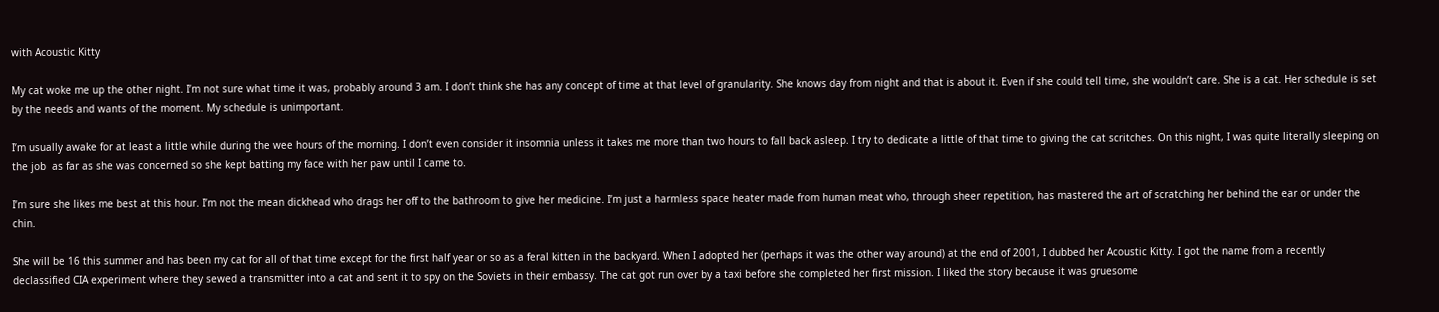with Acoustic Kitty

My cat woke me up the other night. I’m not sure what time it was, probably around 3 am. I don’t think she has any concept of time at that level of granularity. She knows day from night and that is about it. Even if she could tell time, she wouldn’t care. She is a cat. Her schedule is set by the needs and wants of the moment. My schedule is unimportant.

I’m usually awake for at least a little while during the wee hours of the morning. I don’t even consider it insomnia unless it takes me more than two hours to fall back asleep. I try to dedicate a little of that time to giving the cat scritches. On this night, I was quite literally sleeping on the job  as far as she was concerned so she kept batting my face with her paw until I came to.

I’m sure she likes me best at this hour. I’m not the mean dickhead who drags her off to the bathroom to give her medicine. I’m just a harmless space heater made from human meat who, through sheer repetition, has mastered the art of scratching her behind the ear or under the chin.

She will be 16 this summer and has been my cat for all of that time except for the first half year or so as a feral kitten in the backyard. When I adopted her (perhaps it was the other way around) at the end of 2001, I dubbed her Acoustic Kitty. I got the name from a recently declassified CIA experiment where they sewed a transmitter into a cat and sent it to spy on the Soviets in their embassy. The cat got run over by a taxi before she completed her first mission. I liked the story because it was gruesome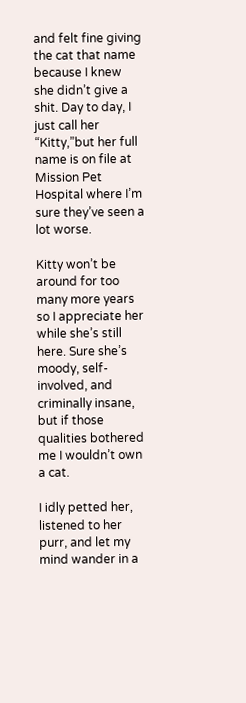and felt fine giving the cat that name because I knew she didn’t give a shit. Day to day, I just call her “Kitty,”but her full name is on file at Mission Pet Hospital where I’m sure they’ve seen a lot worse.

Kitty won’t be around for too many more years so I appreciate her while she’s still here. Sure she’s moody, self-involved, and criminally insane, but if those qualities bothered me I wouldn’t own a cat.

I idly petted her, listened to her purr, and let my mind wander in a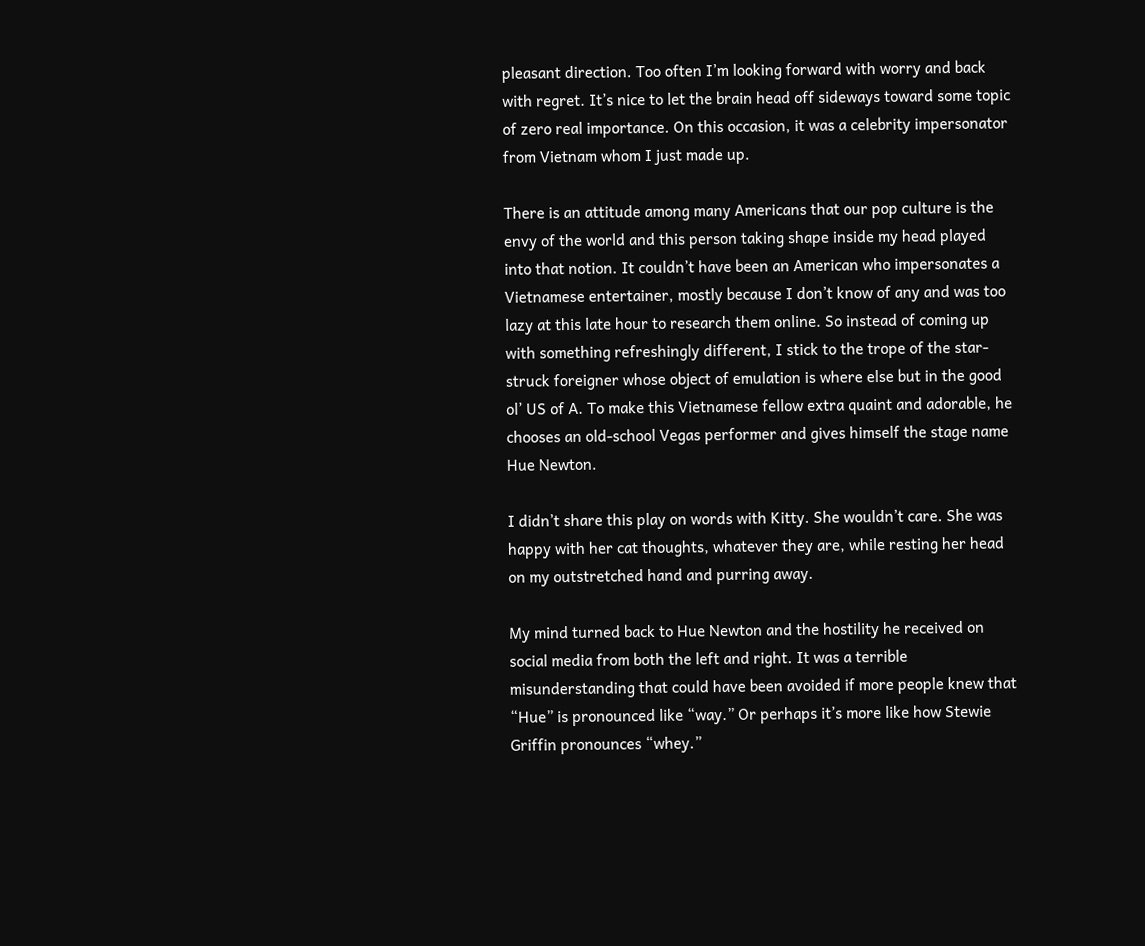pleasant direction. Too often I’m looking forward with worry and back with regret. It’s nice to let the brain head off sideways toward some topic of zero real importance. On this occasion, it was a celebrity impersonator from Vietnam whom I just made up.

There is an attitude among many Americans that our pop culture is the envy of the world and this person taking shape inside my head played into that notion. It couldn’t have been an American who impersonates a Vietnamese entertainer, mostly because I don’t know of any and was too lazy at this late hour to research them online. So instead of coming up with something refreshingly different, I stick to the trope of the star-struck foreigner whose object of emulation is where else but in the good ol’ US of A. To make this Vietnamese fellow extra quaint and adorable, he chooses an old-school Vegas performer and gives himself the stage name Hue Newton.

I didn’t share this play on words with Kitty. She wouldn’t care. She was happy with her cat thoughts, whatever they are, while resting her head on my outstretched hand and purring away.

My mind turned back to Hue Newton and the hostility he received on social media from both the left and right. It was a terrible misunderstanding that could have been avoided if more people knew that “Hue” is pronounced like “way.” Or perhaps it’s more like how Stewie Griffin pronounces “whey.”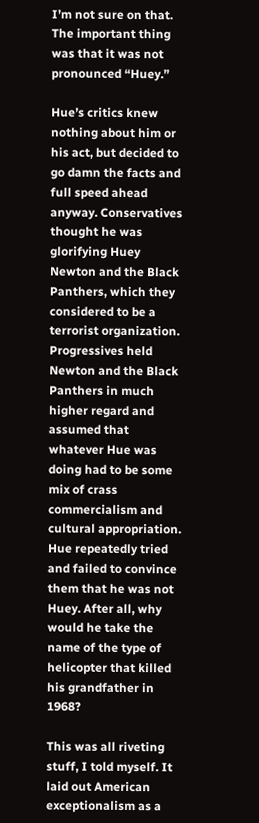I’m not sure on that. The important thing was that it was not pronounced “Huey.”

Hue’s critics knew nothing about him or his act, but decided to go damn the facts and full speed ahead anyway. Conservatives thought he was glorifying Huey Newton and the Black Panthers, which they considered to be a terrorist organization. Progressives held Newton and the Black Panthers in much higher regard and assumed that whatever Hue was doing had to be some mix of crass commercialism and cultural appropriation. Hue repeatedly tried and failed to convince them that he was not Huey. After all, why would he take the name of the type of helicopter that killed his grandfather in 1968?

This was all riveting stuff, I told myself. It laid out American exceptionalism as a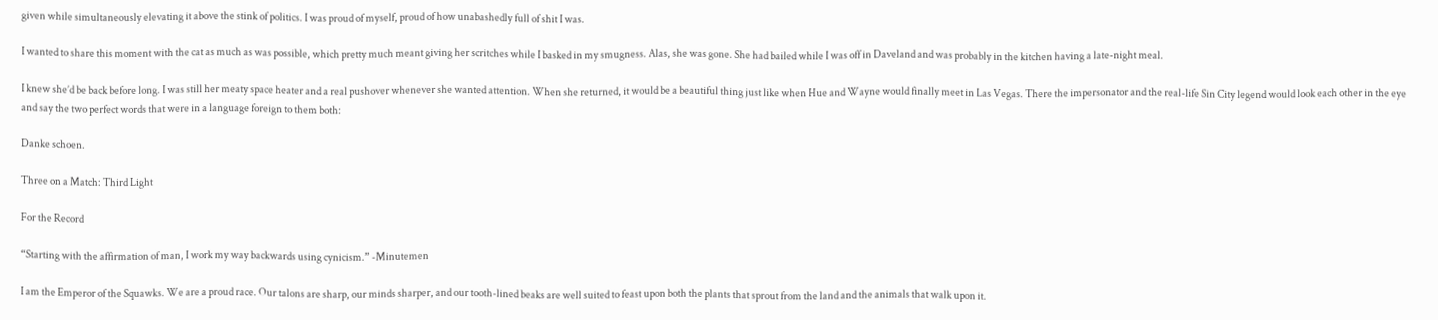given while simultaneously elevating it above the stink of politics. I was proud of myself, proud of how unabashedly full of shit I was.

I wanted to share this moment with the cat as much as was possible, which pretty much meant giving her scritches while I basked in my smugness. Alas, she was gone. She had bailed while I was off in Daveland and was probably in the kitchen having a late-night meal.

I knew she’d be back before long. I was still her meaty space heater and a real pushover whenever she wanted attention. When she returned, it would be a beautiful thing just like when Hue and Wayne would finally meet in Las Vegas. There the impersonator and the real-life Sin City legend would look each other in the eye and say the two perfect words that were in a language foreign to them both:

Danke schoen.

Three on a Match: Third Light

For the Record

“Starting with the affirmation of man, I work my way backwards using cynicism.” -Minutemen

I am the Emperor of the Squawks. We are a proud race. Our talons are sharp, our minds sharper, and our tooth-lined beaks are well suited to feast upon both the plants that sprout from the land and the animals that walk upon it.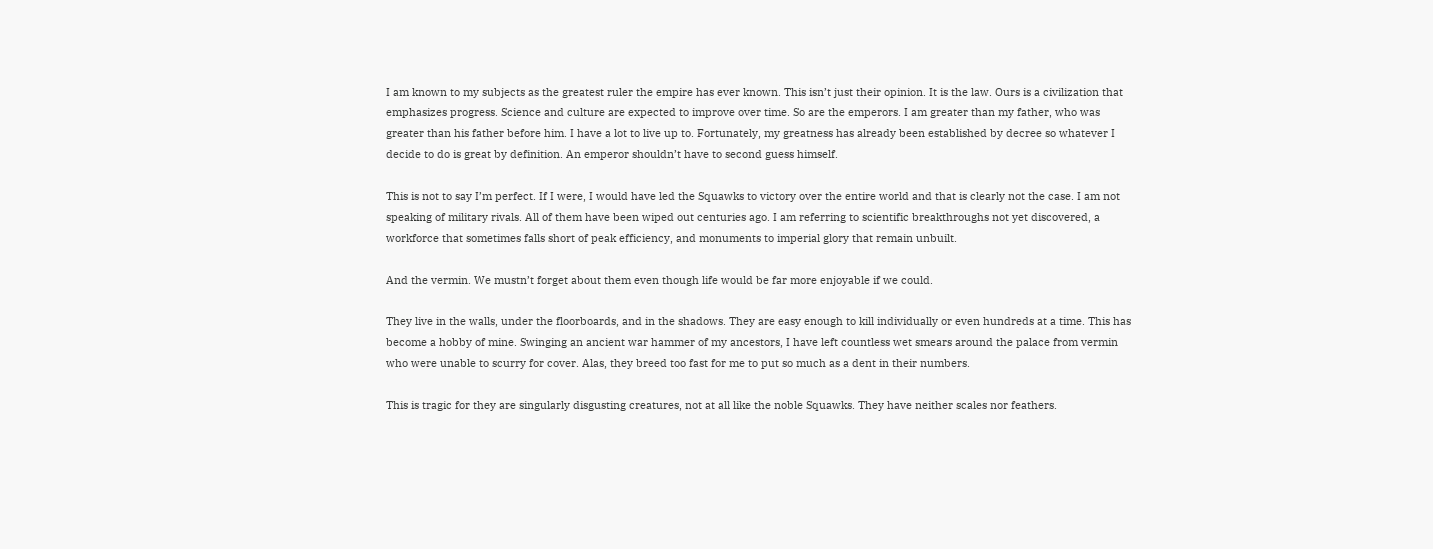I am known to my subjects as the greatest ruler the empire has ever known. This isn’t just their opinion. It is the law. Ours is a civilization that emphasizes progress. Science and culture are expected to improve over time. So are the emperors. I am greater than my father, who was greater than his father before him. I have a lot to live up to. Fortunately, my greatness has already been established by decree so whatever I decide to do is great by definition. An emperor shouldn’t have to second guess himself.

This is not to say I’m perfect. If I were, I would have led the Squawks to victory over the entire world and that is clearly not the case. I am not speaking of military rivals. All of them have been wiped out centuries ago. I am referring to scientific breakthroughs not yet discovered, a workforce that sometimes falls short of peak efficiency, and monuments to imperial glory that remain unbuilt.

And the vermin. We mustn’t forget about them even though life would be far more enjoyable if we could.

They live in the walls, under the floorboards, and in the shadows. They are easy enough to kill individually or even hundreds at a time. This has become a hobby of mine. Swinging an ancient war hammer of my ancestors, I have left countless wet smears around the palace from vermin who were unable to scurry for cover. Alas, they breed too fast for me to put so much as a dent in their numbers.

This is tragic for they are singularly disgusting creatures, not at all like the noble Squawks. They have neither scales nor feathers.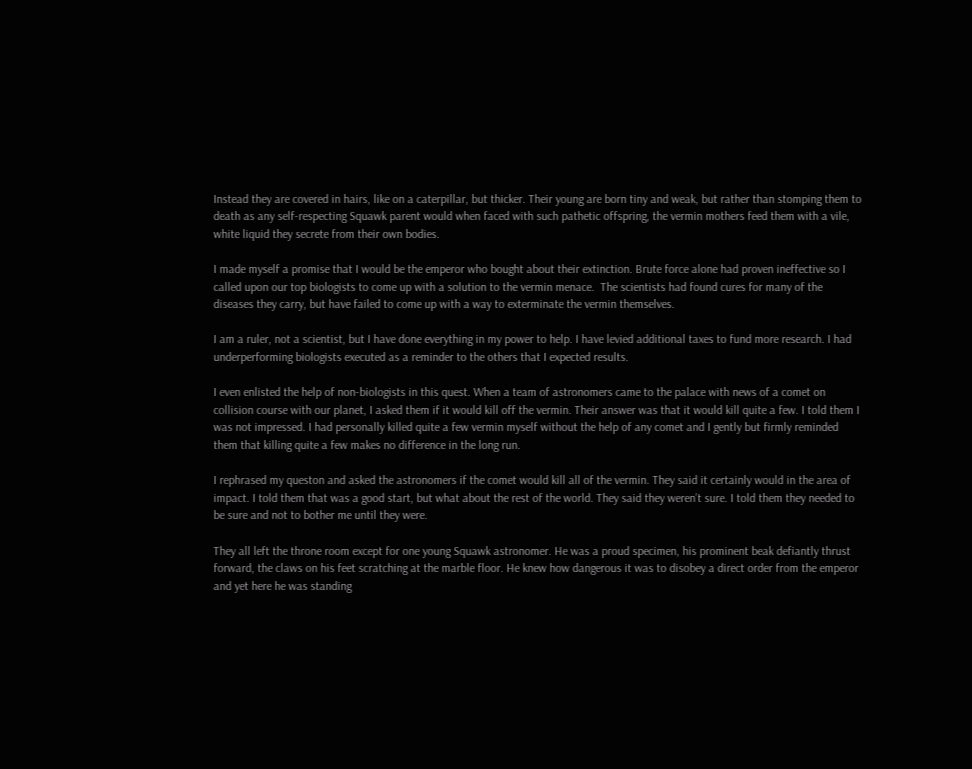Instead they are covered in hairs, like on a caterpillar, but thicker. Their young are born tiny and weak, but rather than stomping them to death as any self-respecting Squawk parent would when faced with such pathetic offspring, the vermin mothers feed them with a vile, white liquid they secrete from their own bodies.

I made myself a promise that I would be the emperor who bought about their extinction. Brute force alone had proven ineffective so I called upon our top biologists to come up with a solution to the vermin menace.  The scientists had found cures for many of the diseases they carry, but have failed to come up with a way to exterminate the vermin themselves.

I am a ruler, not a scientist, but I have done everything in my power to help. I have levied additional taxes to fund more research. I had underperforming biologists executed as a reminder to the others that I expected results.

I even enlisted the help of non-biologists in this quest. When a team of astronomers came to the palace with news of a comet on collision course with our planet, I asked them if it would kill off the vermin. Their answer was that it would kill quite a few. I told them I was not impressed. I had personally killed quite a few vermin myself without the help of any comet and I gently but firmly reminded them that killing quite a few makes no difference in the long run.

I rephrased my queston and asked the astronomers if the comet would kill all of the vermin. They said it certainly would in the area of impact. I told them that was a good start, but what about the rest of the world. They said they weren’t sure. I told them they needed to be sure and not to bother me until they were.

They all left the throne room except for one young Squawk astronomer. He was a proud specimen, his prominent beak defiantly thrust forward, the claws on his feet scratching at the marble floor. He knew how dangerous it was to disobey a direct order from the emperor and yet here he was standing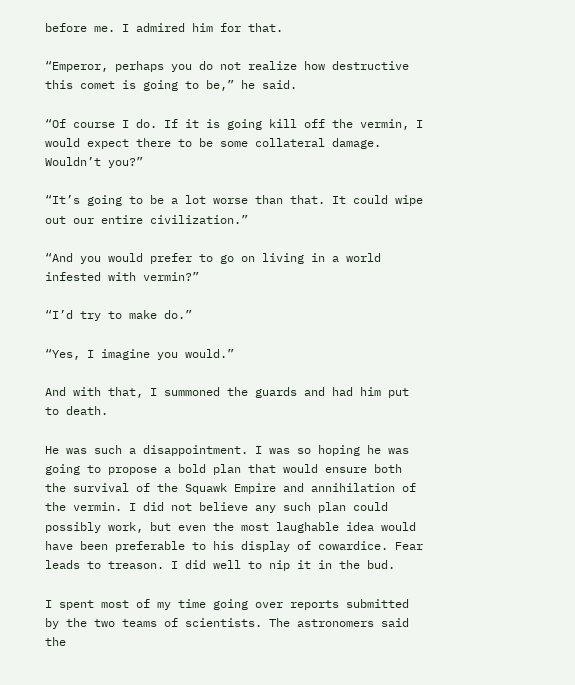before me. I admired him for that.

“Emperor, perhaps you do not realize how destructive this comet is going to be,” he said.

“Of course I do. If it is going kill off the vermin, I would expect there to be some collateral damage. Wouldn’t you?”

“It’s going to be a lot worse than that. It could wipe out our entire civilization.”

“And you would prefer to go on living in a world infested with vermin?”

“I’d try to make do.”

“Yes, I imagine you would.”

And with that, I summoned the guards and had him put to death.

He was such a disappointment. I was so hoping he was going to propose a bold plan that would ensure both the survival of the Squawk Empire and annihilation of the vermin. I did not believe any such plan could possibly work, but even the most laughable idea would have been preferable to his display of cowardice. Fear leads to treason. I did well to nip it in the bud.

I spent most of my time going over reports submitted by the two teams of scientists. The astronomers said the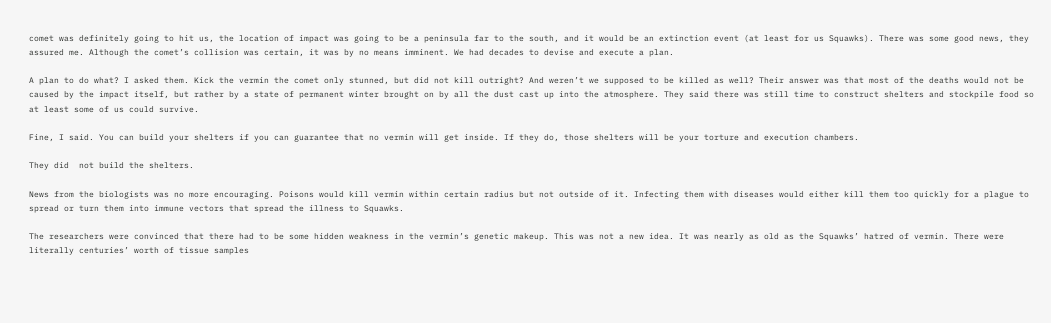comet was definitely going to hit us, the location of impact was going to be a peninsula far to the south, and it would be an extinction event (at least for us Squawks). There was some good news, they assured me. Although the comet’s collision was certain, it was by no means imminent. We had decades to devise and execute a plan.

A plan to do what? I asked them. Kick the vermin the comet only stunned, but did not kill outright? And weren’t we supposed to be killed as well? Their answer was that most of the deaths would not be caused by the impact itself, but rather by a state of permanent winter brought on by all the dust cast up into the atmosphere. They said there was still time to construct shelters and stockpile food so at least some of us could survive.

Fine, I said. You can build your shelters if you can guarantee that no vermin will get inside. If they do, those shelters will be your torture and execution chambers.

They did  not build the shelters.

News from the biologists was no more encouraging. Poisons would kill vermin within certain radius but not outside of it. Infecting them with diseases would either kill them too quickly for a plague to spread or turn them into immune vectors that spread the illness to Squawks.

The researchers were convinced that there had to be some hidden weakness in the vermin’s genetic makeup. This was not a new idea. It was nearly as old as the Squawks’ hatred of vermin. There were literally centuries’ worth of tissue samples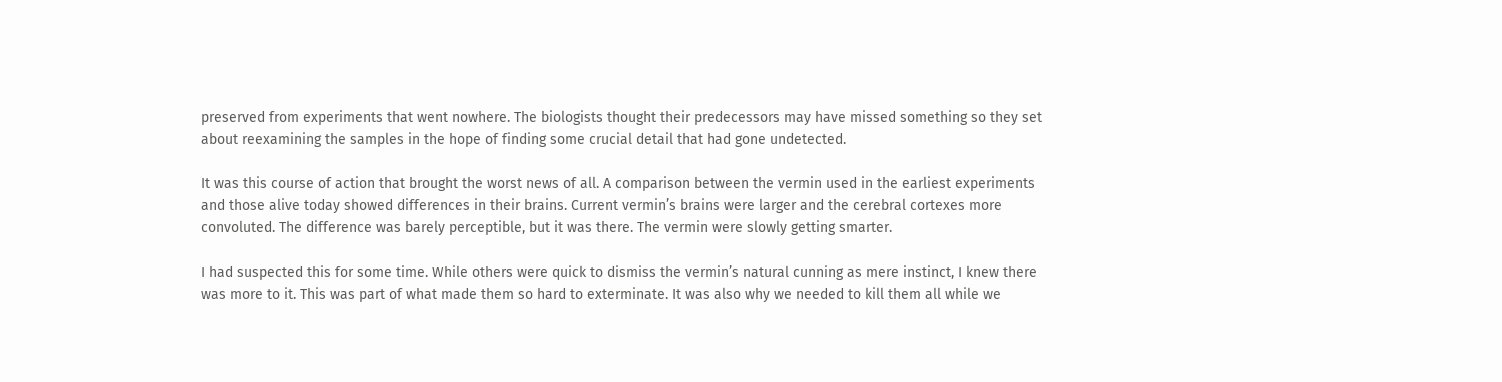preserved from experiments that went nowhere. The biologists thought their predecessors may have missed something so they set about reexamining the samples in the hope of finding some crucial detail that had gone undetected.

It was this course of action that brought the worst news of all. A comparison between the vermin used in the earliest experiments and those alive today showed differences in their brains. Current vermin’s brains were larger and the cerebral cortexes more convoluted. The difference was barely perceptible, but it was there. The vermin were slowly getting smarter.

I had suspected this for some time. While others were quick to dismiss the vermin’s natural cunning as mere instinct, I knew there was more to it. This was part of what made them so hard to exterminate. It was also why we needed to kill them all while we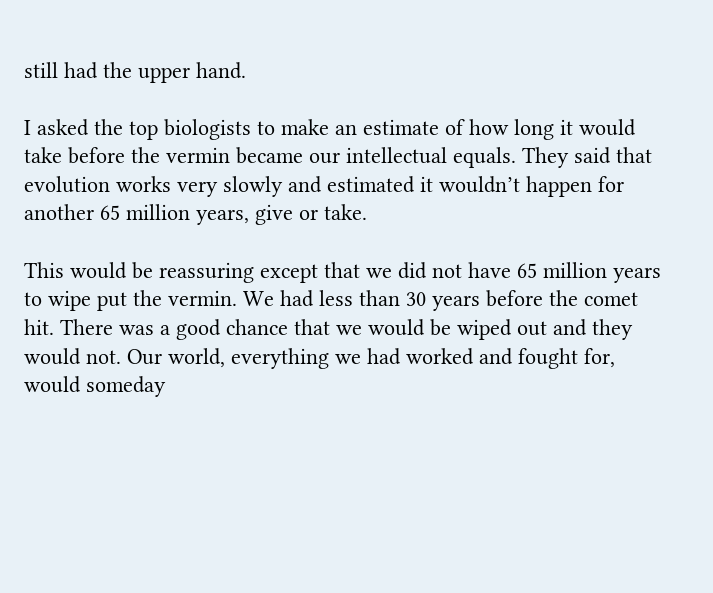still had the upper hand.

I asked the top biologists to make an estimate of how long it would take before the vermin became our intellectual equals. They said that evolution works very slowly and estimated it wouldn’t happen for another 65 million years, give or take.

This would be reassuring except that we did not have 65 million years to wipe put the vermin. We had less than 30 years before the comet hit. There was a good chance that we would be wiped out and they would not. Our world, everything we had worked and fought for, would someday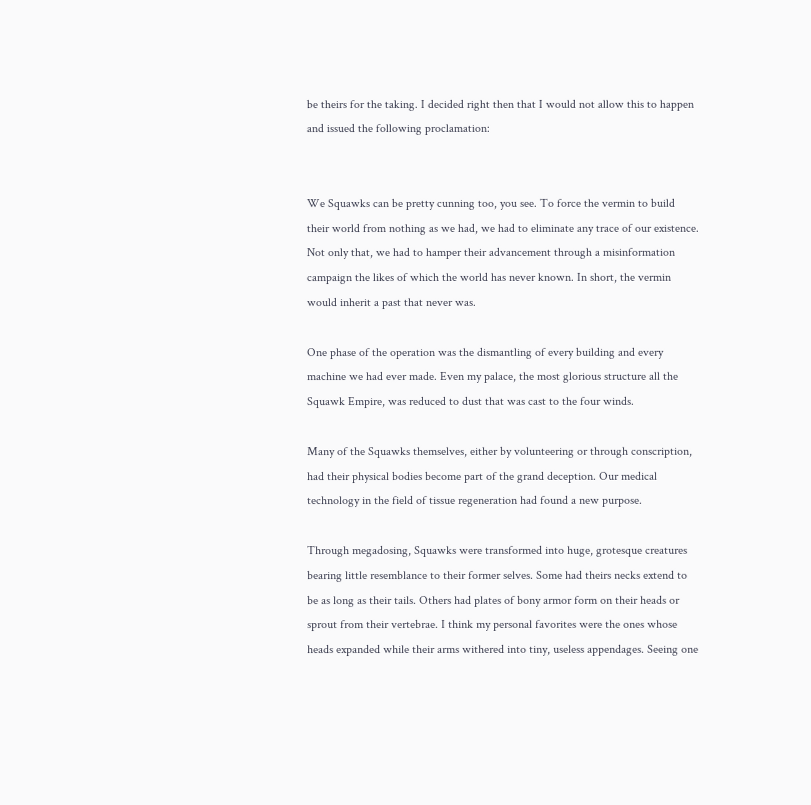be theirs for the taking. I decided right then that I would not allow this to happen and issued the following proclamation:


We Squawks can be pretty cunning too, you see. To force the vermin to build their world from nothing as we had, we had to eliminate any trace of our existence. Not only that, we had to hamper their advancement through a misinformation campaign the likes of which the world has never known. In short, the vermin would inherit a past that never was.

One phase of the operation was the dismantling of every building and every machine we had ever made. Even my palace, the most glorious structure all the Squawk Empire, was reduced to dust that was cast to the four winds.

Many of the Squawks themselves, either by volunteering or through conscription,  had their physical bodies become part of the grand deception. Our medical technology in the field of tissue regeneration had found a new purpose.

Through megadosing, Squawks were transformed into huge, grotesque creatures bearing little resemblance to their former selves. Some had theirs necks extend to be as long as their tails. Others had plates of bony armor form on their heads or sprout from their vertebrae. I think my personal favorites were the ones whose heads expanded while their arms withered into tiny, useless appendages. Seeing one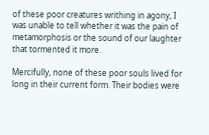of these poor creatures writhing in agony, I was unable to tell whether it was the pain of metamorphosis or the sound of our laughter that tormented it more.

Mercifully, none of these poor souls lived for long in their current form. Their bodies were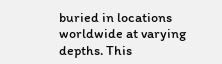buried in locations worldwide at varying depths. This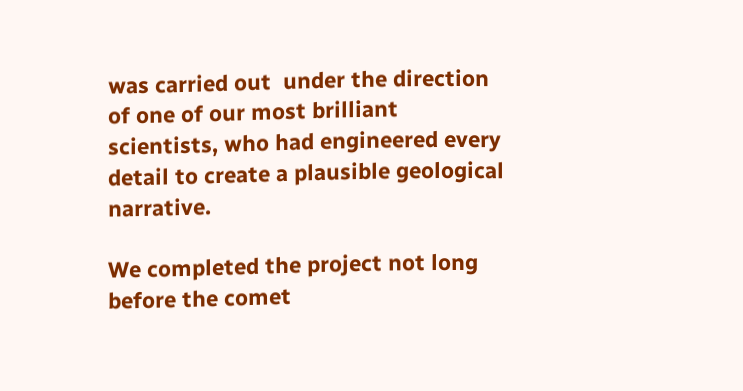was carried out  under the direction of one of our most brilliant scientists, who had engineered every detail to create a plausible geological narrative.

We completed the project not long before the comet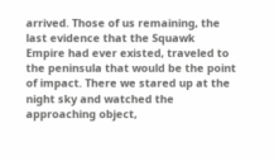arrived. Those of us remaining, the last evidence that the Squawk Empire had ever existed, traveled to the peninsula that would be the point of impact. There we stared up at the night sky and watched the approaching object,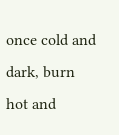once cold and dark, burn hot and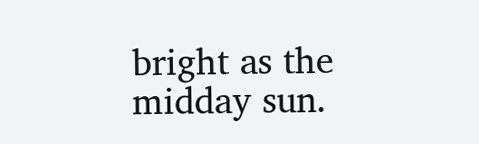bright as the midday sun.